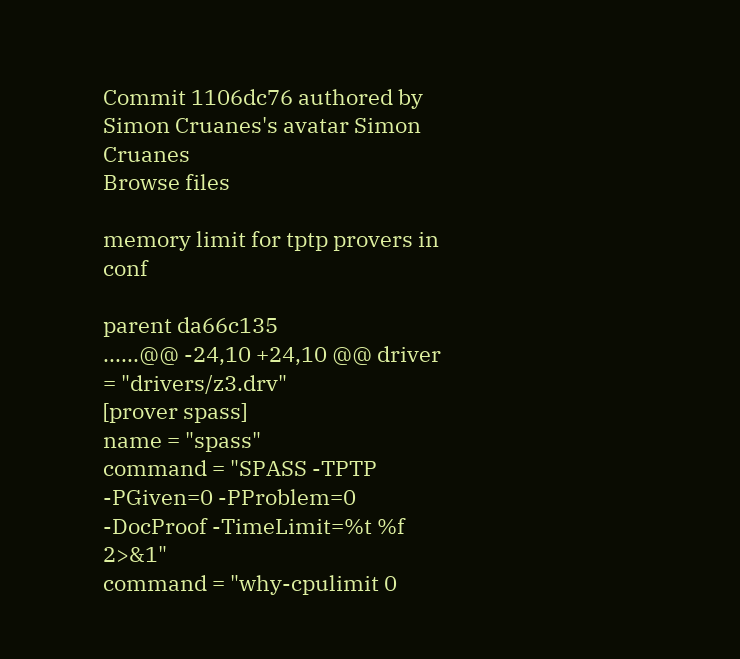Commit 1106dc76 authored by Simon Cruanes's avatar Simon Cruanes
Browse files

memory limit for tptp provers in conf

parent da66c135
......@@ -24,10 +24,10 @@ driver = "drivers/z3.drv"
[prover spass]
name = "spass"
command = "SPASS -TPTP -PGiven=0 -PProblem=0 -DocProof -TimeLimit=%t %f 2>&1"
command = "why-cpulimit 0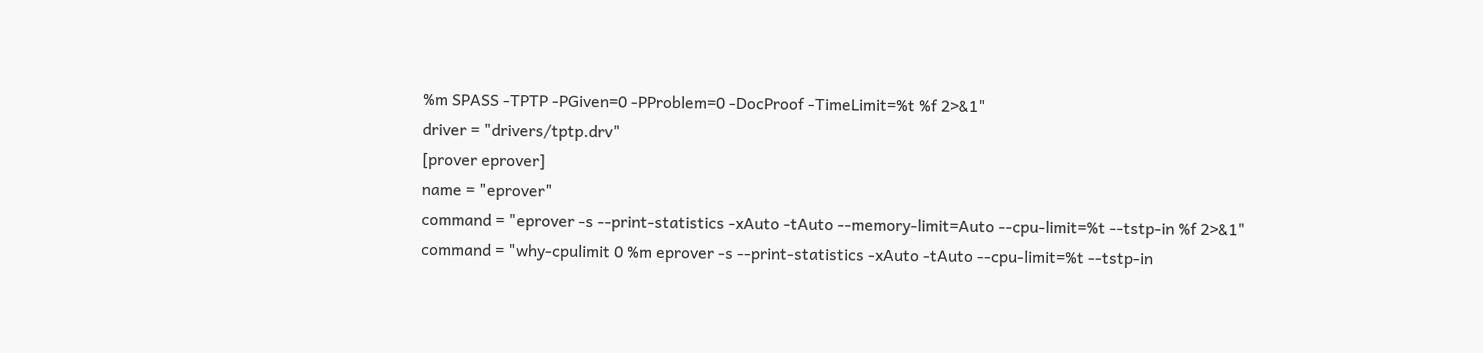%m SPASS -TPTP -PGiven=0 -PProblem=0 -DocProof -TimeLimit=%t %f 2>&1"
driver = "drivers/tptp.drv"
[prover eprover]
name = "eprover"
command = "eprover -s --print-statistics -xAuto -tAuto --memory-limit=Auto --cpu-limit=%t --tstp-in %f 2>&1"
command = "why-cpulimit 0 %m eprover -s --print-statistics -xAuto -tAuto --cpu-limit=%t --tstp-in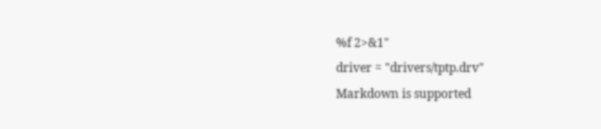%f 2>&1"
driver = "drivers/tptp.drv"
Markdown is supported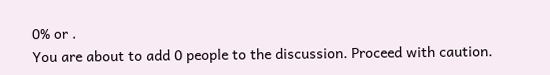0% or .
You are about to add 0 people to the discussion. Proceed with caution.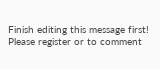Finish editing this message first!
Please register or to comment